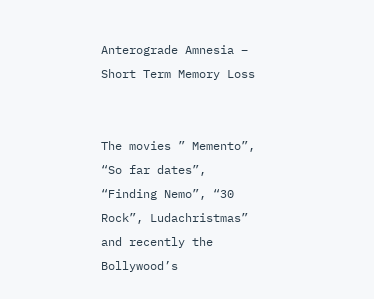Anterograde Amnesia – Short Term Memory Loss


The movies ” Memento”, “So far dates”, “Finding Nemo”, “30 Rock”, Ludachristmas” and recently the Bollywood’s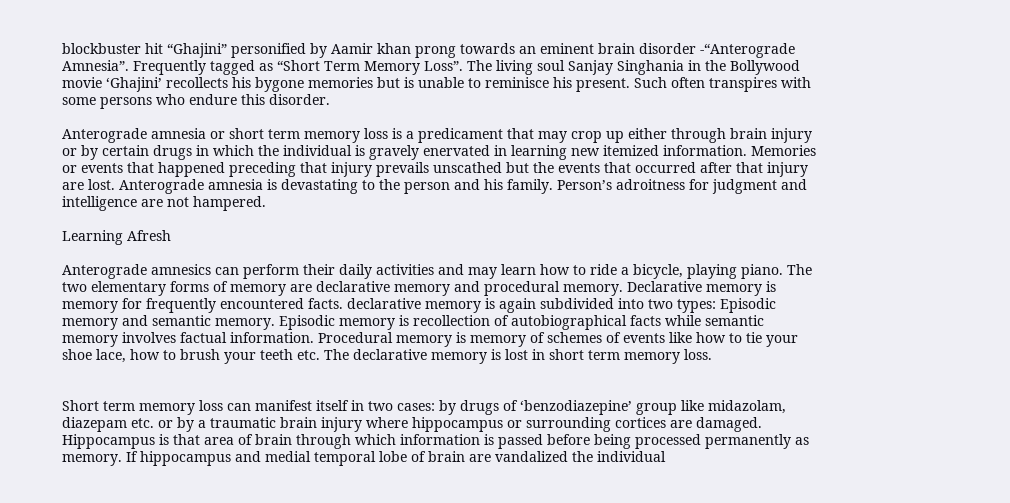blockbuster hit “Ghajini” personified by Aamir khan prong towards an eminent brain disorder -“Anterograde Amnesia”. Frequently tagged as “Short Term Memory Loss”. The living soul Sanjay Singhania in the Bollywood movie ‘Ghajini’ recollects his bygone memories but is unable to reminisce his present. Such often transpires with some persons who endure this disorder.

Anterograde amnesia or short term memory loss is a predicament that may crop up either through brain injury or by certain drugs in which the individual is gravely enervated in learning new itemized information. Memories or events that happened preceding that injury prevails unscathed but the events that occurred after that injury are lost. Anterograde amnesia is devastating to the person and his family. Person’s adroitness for judgment and intelligence are not hampered.

Learning Afresh

Anterograde amnesics can perform their daily activities and may learn how to ride a bicycle, playing piano. The two elementary forms of memory are declarative memory and procedural memory. Declarative memory is memory for frequently encountered facts. declarative memory is again subdivided into two types: Episodic memory and semantic memory. Episodic memory is recollection of autobiographical facts while semantic memory involves factual information. Procedural memory is memory of schemes of events like how to tie your shoe lace, how to brush your teeth etc. The declarative memory is lost in short term memory loss.


Short term memory loss can manifest itself in two cases: by drugs of ‘benzodiazepine’ group like midazolam, diazepam etc. or by a traumatic brain injury where hippocampus or surrounding cortices are damaged. Hippocampus is that area of brain through which information is passed before being processed permanently as memory. If hippocampus and medial temporal lobe of brain are vandalized the individual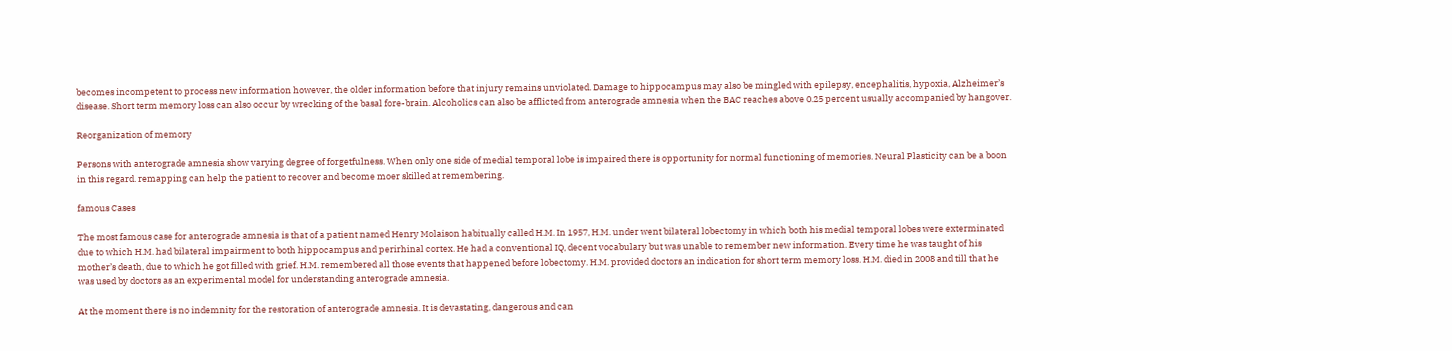becomes incompetent to process new information however, the older information before that injury remains unviolated. Damage to hippocampus may also be mingled with epilepsy, encephalitis, hypoxia, Alzheimer’s disease. Short term memory loss can also occur by wrecking of the basal fore-brain. Alcoholics can also be afflicted from anterograde amnesia when the BAC reaches above 0.25 percent usually accompanied by hangover.

Reorganization of memory

Persons with anterograde amnesia show varying degree of forgetfulness. When only one side of medial temporal lobe is impaired there is opportunity for normal functioning of memories. Neural Plasticity can be a boon in this regard. remapping can help the patient to recover and become moer skilled at remembering.

famous Cases

The most famous case for anterograde amnesia is that of a patient named Henry Molaison habitually called H.M. In 1957, H.M. under went bilateral lobectomy in which both his medial temporal lobes were exterminated due to which H.M. had bilateral impairment to both hippocampus and perirhinal cortex. He had a conventional IQ, decent vocabulary but was unable to remember new information. Every time he was taught of his mother’s death, due to which he got filled with grief. H.M. remembered all those events that happened before lobectomy. H.M. provided doctors an indication for short term memory loss. H.M. died in 2008 and till that he was used by doctors as an experimental model for understanding anterograde amnesia.

At the moment there is no indemnity for the restoration of anterograde amnesia. It is devastating, dangerous and can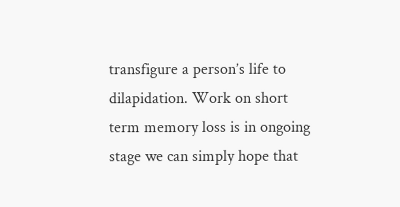transfigure a person’s life to dilapidation. Work on short term memory loss is in ongoing stage we can simply hope that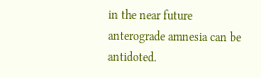in the near future anterograde amnesia can be antidoted.